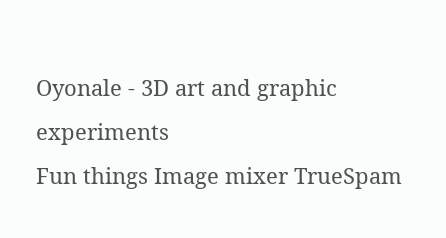Oyonale - 3D art and graphic experiments
Fun things Image mixer TrueSpam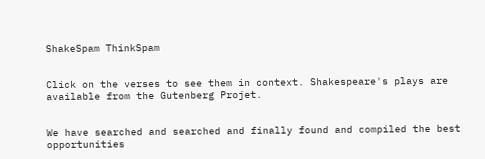ShakeSpam ThinkSpam


Click on the verses to see them in context. Shakespeare's plays are available from the Gutenberg Projet.


We have searched and searched and finally found and compiled the best opportunities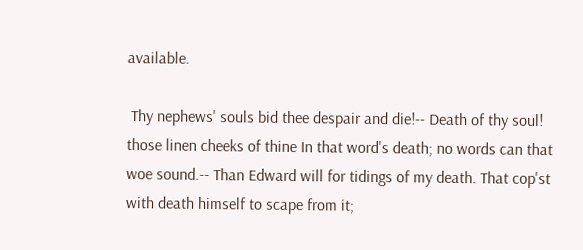available.

 Thy nephews' souls bid thee despair and die!-- Death of thy soul! those linen cheeks of thine In that word's death; no words can that woe sound.-- Than Edward will for tidings of my death. That cop'st with death himself to scape from it;